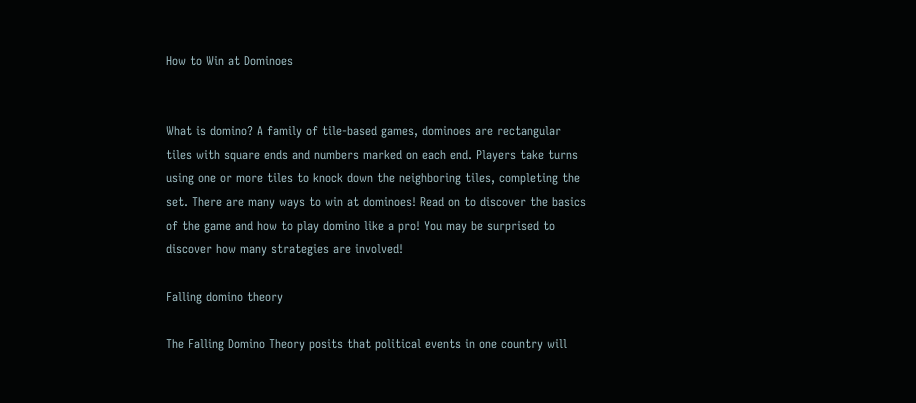How to Win at Dominoes


What is domino? A family of tile-based games, dominoes are rectangular tiles with square ends and numbers marked on each end. Players take turns using one or more tiles to knock down the neighboring tiles, completing the set. There are many ways to win at dominoes! Read on to discover the basics of the game and how to play domino like a pro! You may be surprised to discover how many strategies are involved!

Falling domino theory

The Falling Domino Theory posits that political events in one country will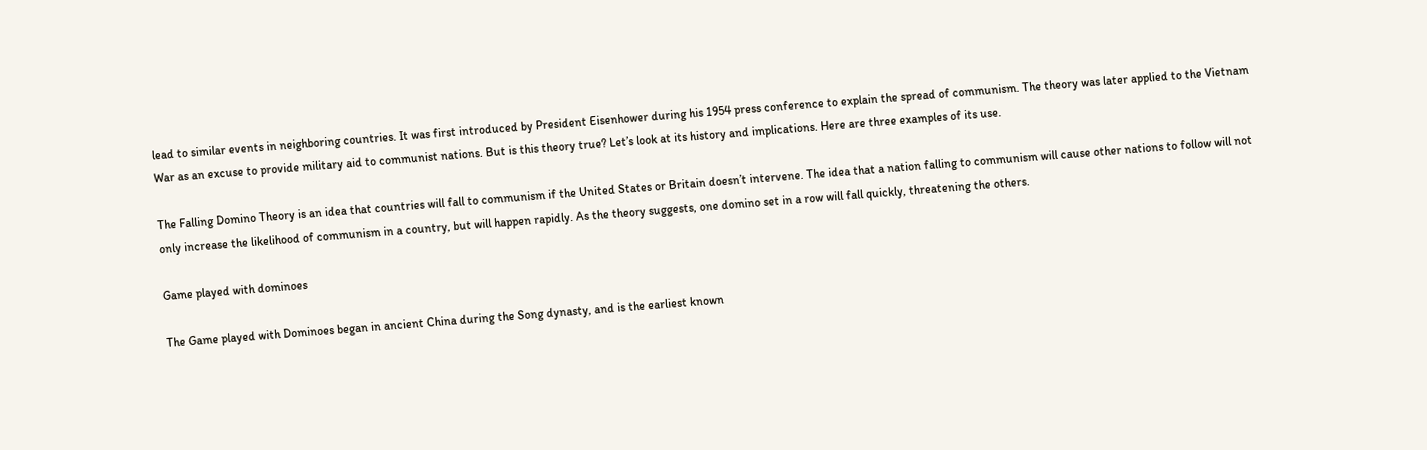lead to similar events in neighboring countries. It was first introduced by President Eisenhower during his 1954 press conference to explain the spread of communism. The theory was later applied to the Vietnam War as an excuse to provide military aid to communist nations. But is this theory true? Let’s look at its history and implications. Here are three examples of its use.

The Falling Domino Theory is an idea that countries will fall to communism if the United States or Britain doesn’t intervene. The idea that a nation falling to communism will cause other nations to follow will not only increase the likelihood of communism in a country, but will happen rapidly. As the theory suggests, one domino set in a row will fall quickly, threatening the others.

Game played with dominoes

The Game played with Dominoes began in ancient China during the Song dynasty, and is the earliest known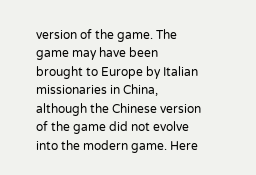version of the game. The game may have been brought to Europe by Italian missionaries in China, although the Chinese version of the game did not evolve into the modern game. Here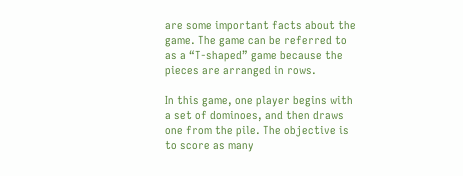are some important facts about the game. The game can be referred to as a “T-shaped” game because the pieces are arranged in rows.

In this game, one player begins with a set of dominoes, and then draws one from the pile. The objective is to score as many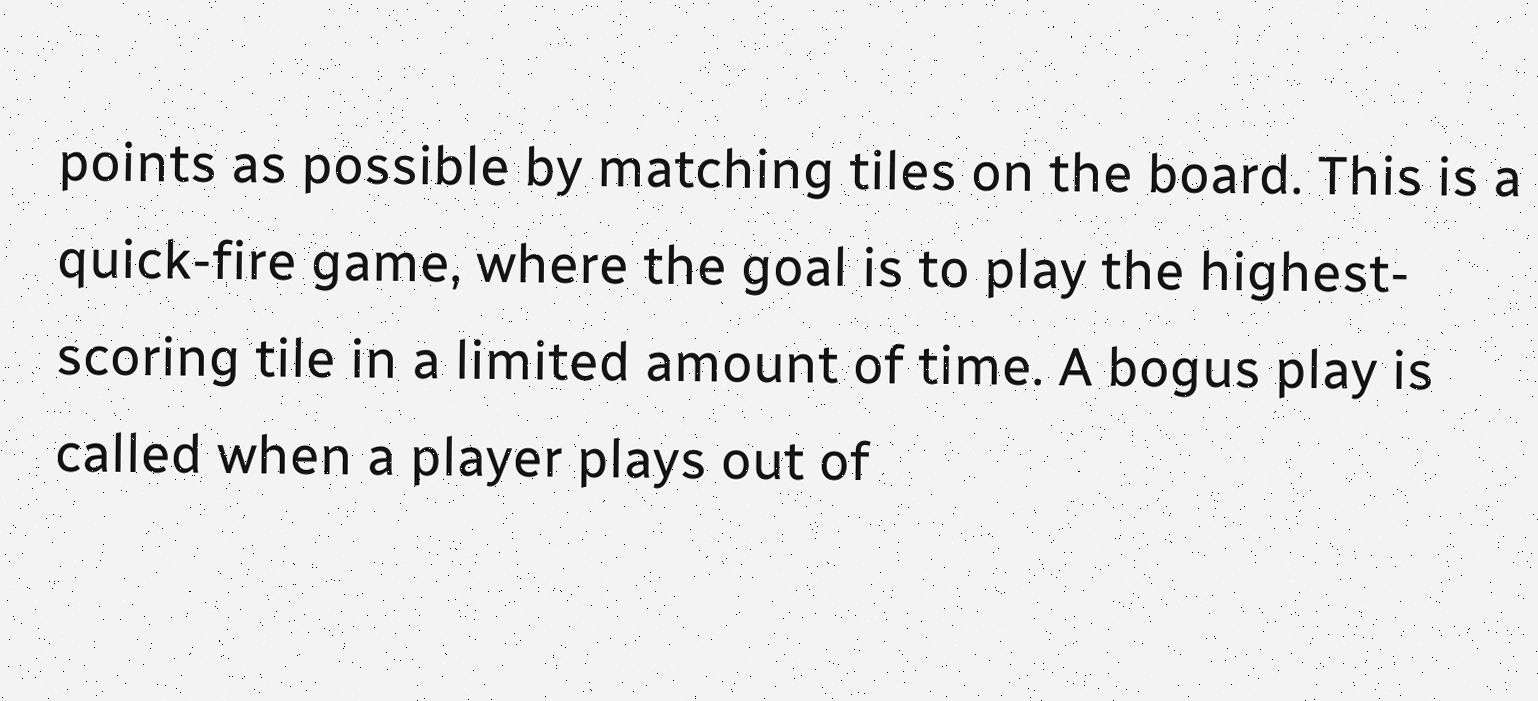points as possible by matching tiles on the board. This is a quick-fire game, where the goal is to play the highest-scoring tile in a limited amount of time. A bogus play is called when a player plays out of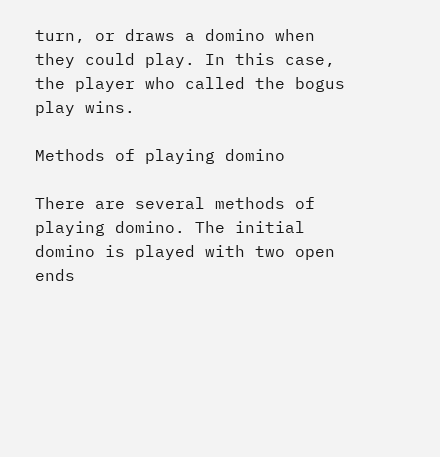turn, or draws a domino when they could play. In this case, the player who called the bogus play wins.

Methods of playing domino

There are several methods of playing domino. The initial domino is played with two open ends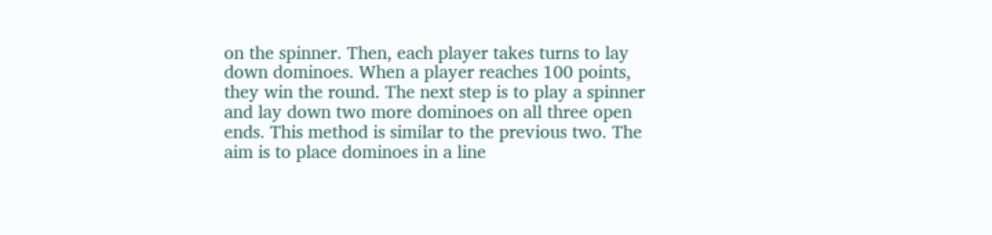on the spinner. Then, each player takes turns to lay down dominoes. When a player reaches 100 points, they win the round. The next step is to play a spinner and lay down two more dominoes on all three open ends. This method is similar to the previous two. The aim is to place dominoes in a line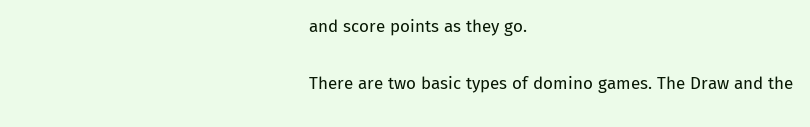and score points as they go.

There are two basic types of domino games. The Draw and the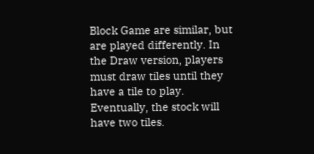Block Game are similar, but are played differently. In the Draw version, players must draw tiles until they have a tile to play. Eventually, the stock will have two tiles.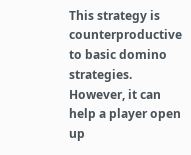This strategy is counterproductive to basic domino strategies. However, it can help a player open up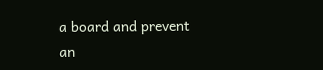a board and prevent an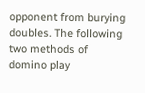opponent from burying doubles. The following two methods of domino play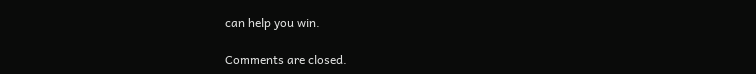can help you win.

Comments are closed.